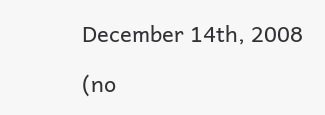December 14th, 2008

(no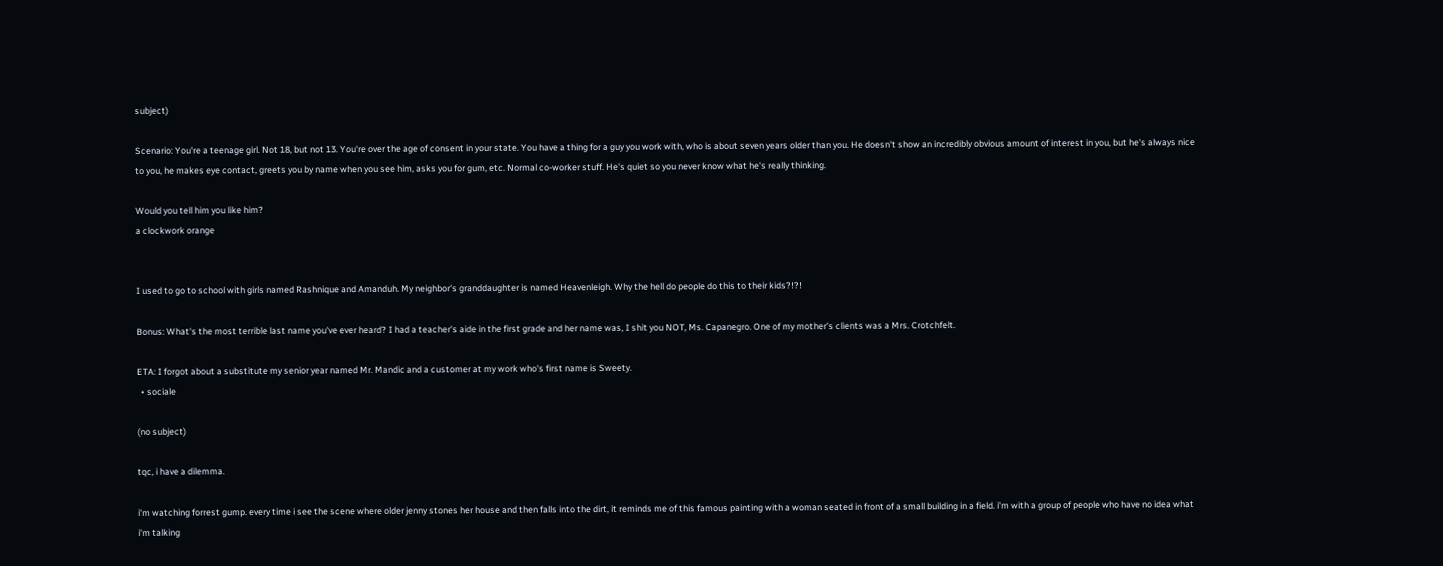subject)

Scenario: You're a teenage girl. Not 18, but not 13. You're over the age of consent in your state. You have a thing for a guy you work with, who is about seven years older than you. He doesn't show an incredibly obvious amount of interest in you, but he's always nice to you, he makes eye contact, greets you by name when you see him, asks you for gum, etc. Normal co-worker stuff. He's quiet so you never know what he's really thinking.

Would you tell him you like him?
a clockwork orange


I used to go to school with girls named Rashnique and Amanduh. My neighbor's granddaughter is named Heavenleigh. Why the hell do people do this to their kids?!?!

Bonus: What's the most terrible last name you've ever heard? I had a teacher's aide in the first grade and her name was, I shit you NOT, Ms. Capanegro. One of my mother's clients was a Mrs. Crotchfelt.

ETA: I forgot about a substitute my senior year named Mr. Mandic and a customer at my work who's first name is Sweety.
  • sociale

(no subject)

tqc, i have a dilemma.

i'm watching forrest gump. every time i see the scene where older jenny stones her house and then falls into the dirt, it reminds me of this famous painting with a woman seated in front of a small building in a field. i'm with a group of people who have no idea what i'm talking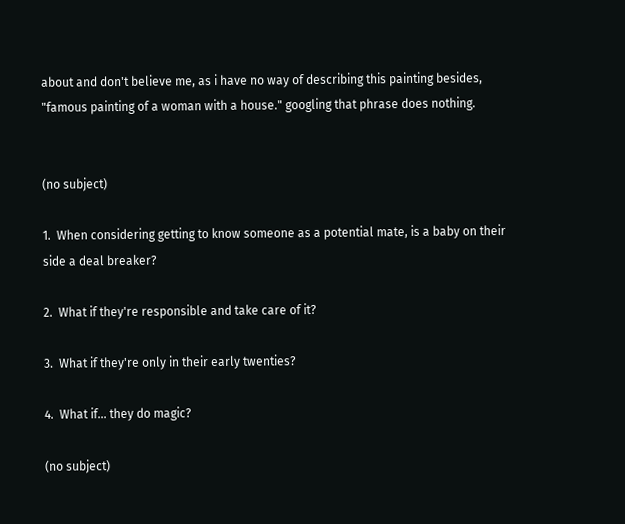about and don't believe me, as i have no way of describing this painting besides, "famous painting of a woman with a house." googling that phrase does nothing.


(no subject)

1.  When considering getting to know someone as a potential mate, is a baby on their side a deal breaker?

2.  What if they're responsible and take care of it?

3.  What if they're only in their early twenties?

4.  What if... they do magic?

(no subject)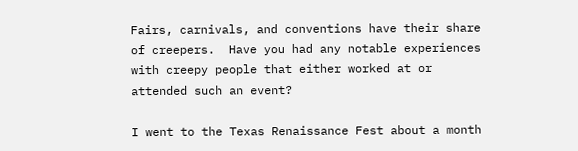Fairs, carnivals, and conventions have their share of creepers.  Have you had any notable experiences with creepy people that either worked at or attended such an event?

I went to the Texas Renaissance Fest about a month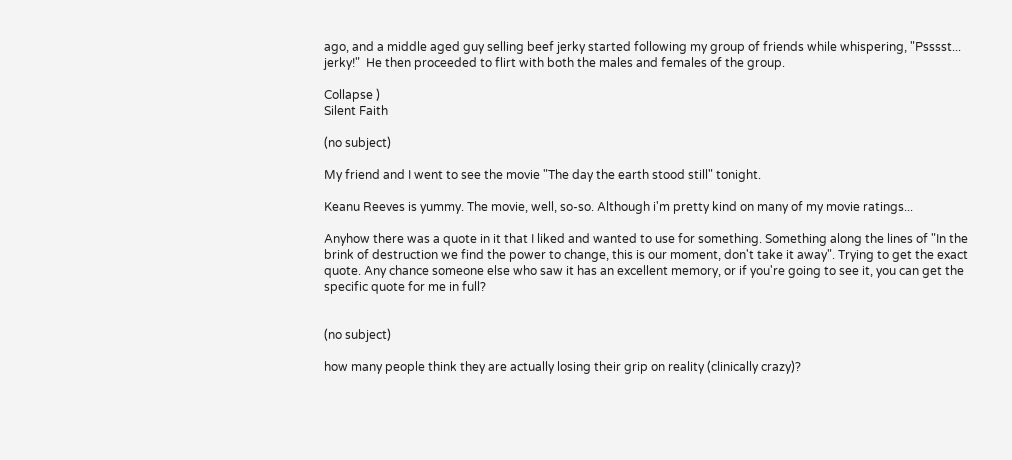ago, and a middle aged guy selling beef jerky started following my group of friends while whispering, "Psssst... jerky!"  He then proceeded to flirt with both the males and females of the group.

Collapse )
Silent Faith

(no subject)

My friend and I went to see the movie "The day the earth stood still" tonight.

Keanu Reeves is yummy. The movie, well, so-so. Although i'm pretty kind on many of my movie ratings...

Anyhow there was a quote in it that I liked and wanted to use for something. Something along the lines of "In the brink of destruction we find the power to change, this is our moment, don't take it away". Trying to get the exact quote. Any chance someone else who saw it has an excellent memory, or if you're going to see it, you can get the specific quote for me in full?


(no subject)

how many people think they are actually losing their grip on reality (clinically crazy)?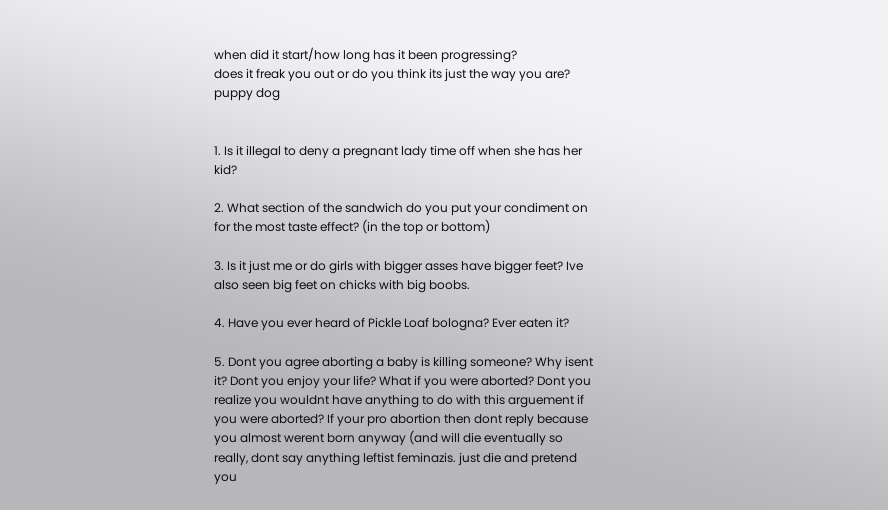when did it start/how long has it been progressing?
does it freak you out or do you think its just the way you are?
puppy dog


1. Is it illegal to deny a pregnant lady time off when she has her kid?

2. What section of the sandwich do you put your condiment on for the most taste effect? (in the top or bottom)

3. Is it just me or do girls with bigger asses have bigger feet? Ive also seen big feet on chicks with big boobs.

4. Have you ever heard of Pickle Loaf bologna? Ever eaten it?

5. Dont you agree aborting a baby is killing someone? Why isent it? Dont you enjoy your life? What if you were aborted? Dont you realize you wouldnt have anything to do with this arguement if you were aborted? If your pro abortion then dont reply because you almost werent born anyway (and will die eventually so really, dont say anything leftist feminazis. just die and pretend you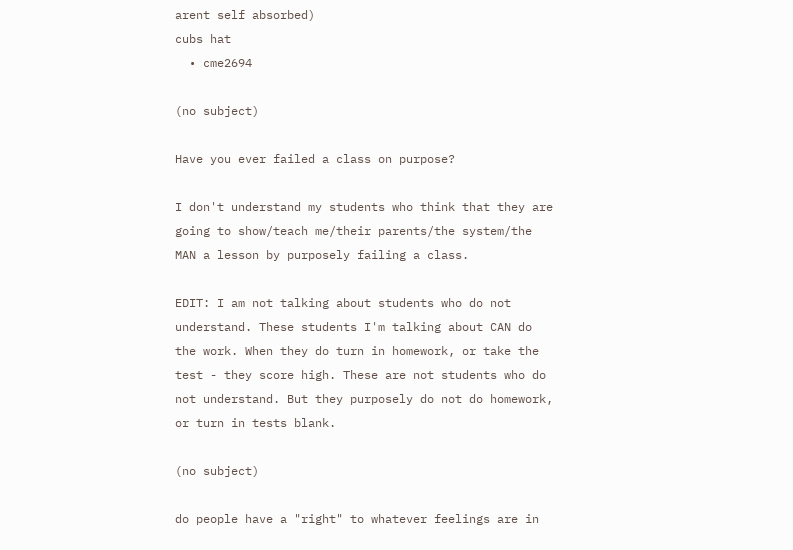arent self absorbed)
cubs hat
  • cme2694

(no subject)

Have you ever failed a class on purpose?

I don't understand my students who think that they are going to show/teach me/their parents/the system/the MAN a lesson by purposely failing a class.

EDIT: I am not talking about students who do not understand. These students I'm talking about CAN do the work. When they do turn in homework, or take the test - they score high. These are not students who do not understand. But they purposely do not do homework, or turn in tests blank.

(no subject)

do people have a "right" to whatever feelings are in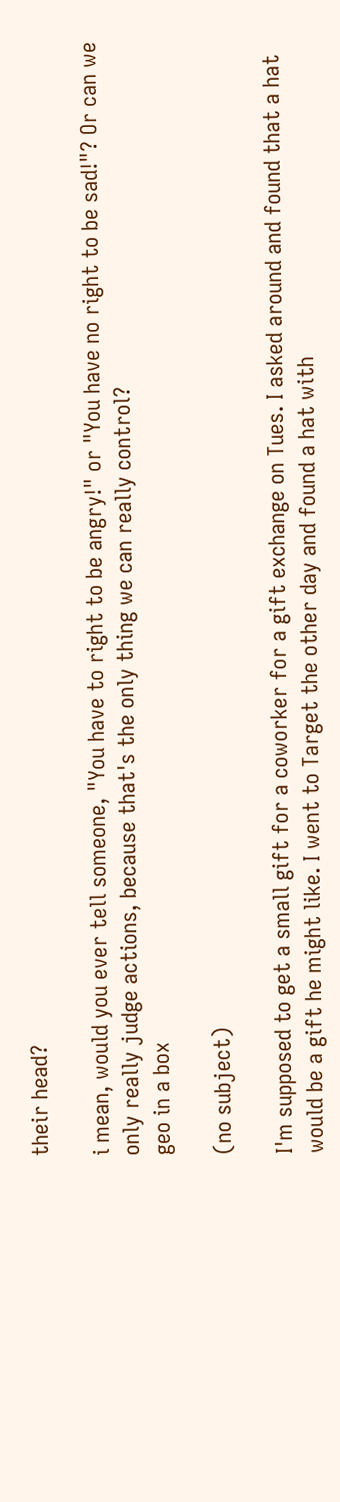their head?

i mean, would you ever tell someone, "You have to right to be angry!" or "You have no right to be sad!"? Or can we only really judge actions, because that's the only thing we can really control?
geo in a box

(no subject)

I'm supposed to get a small gift for a coworker for a gift exchange on Tues. I asked around and found that a hat would be a gift he might like. I went to Target the other day and found a hat with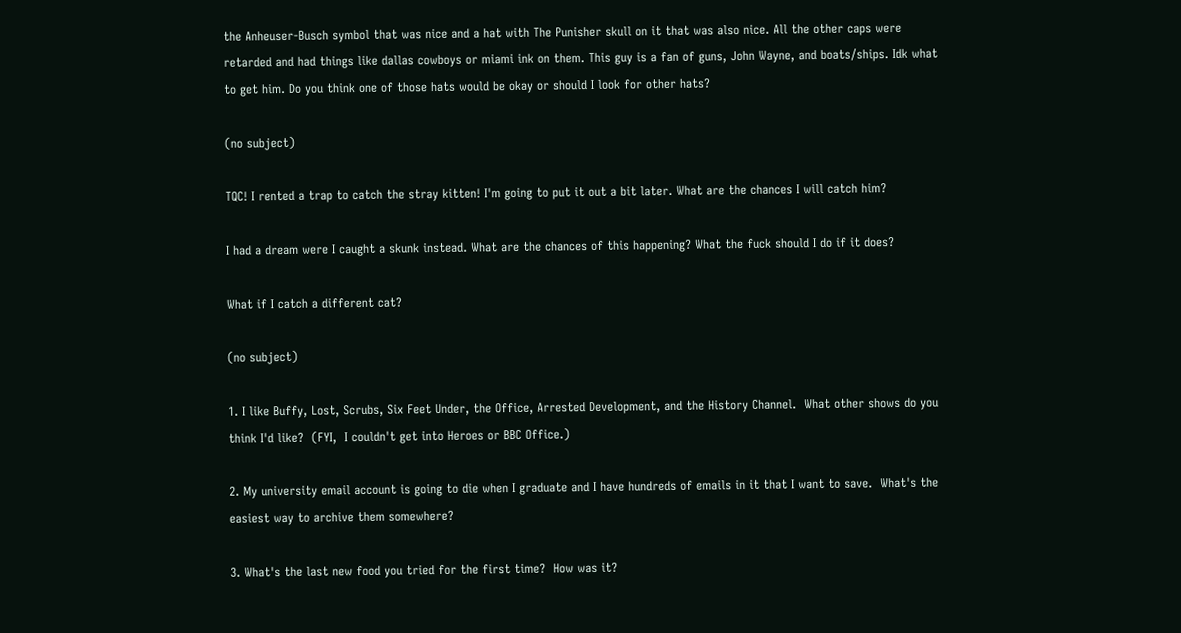the Anheuser-Busch symbol that was nice and a hat with The Punisher skull on it that was also nice. All the other caps were retarded and had things like dallas cowboys or miami ink on them. This guy is a fan of guns, John Wayne, and boats/ships. Idk what to get him. Do you think one of those hats would be okay or should I look for other hats?

(no subject)

TQC! I rented a trap to catch the stray kitten! I'm going to put it out a bit later. What are the chances I will catch him?

I had a dream were I caught a skunk instead. What are the chances of this happening? What the fuck should I do if it does?

What if I catch a different cat?

(no subject)

1. I like Buffy, Lost, Scrubs, Six Feet Under, the Office, Arrested Development, and the History Channel.  What other shows do you think I'd like?  (FYI,  I couldn't get into Heroes or BBC Office.)

2. My university email account is going to die when I graduate and I have hundreds of emails in it that I want to save.  What's the easiest way to archive them somewhere?

3. What's the last new food you tried for the first time?  How was it?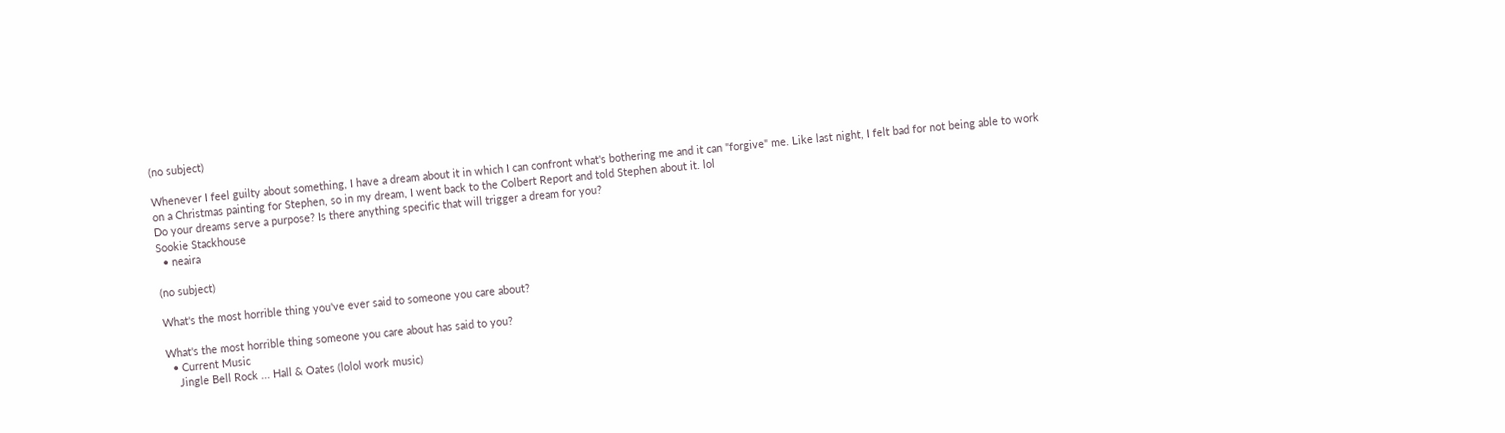(no subject)

Whenever I feel guilty about something, I have a dream about it in which I can confront what's bothering me and it can "forgive" me. Like last night, I felt bad for not being able to work on a Christmas painting for Stephen, so in my dream, I went back to the Colbert Report and told Stephen about it. lol
Do your dreams serve a purpose? Is there anything specific that will trigger a dream for you?
Sookie Stackhouse
  • neaira

(no subject)

What's the most horrible thing you've ever said to someone you care about?

What's the most horrible thing someone you care about has said to you?
  • Current Music
    Jingle Bell Rock ... Hall & Oates (lolol work music)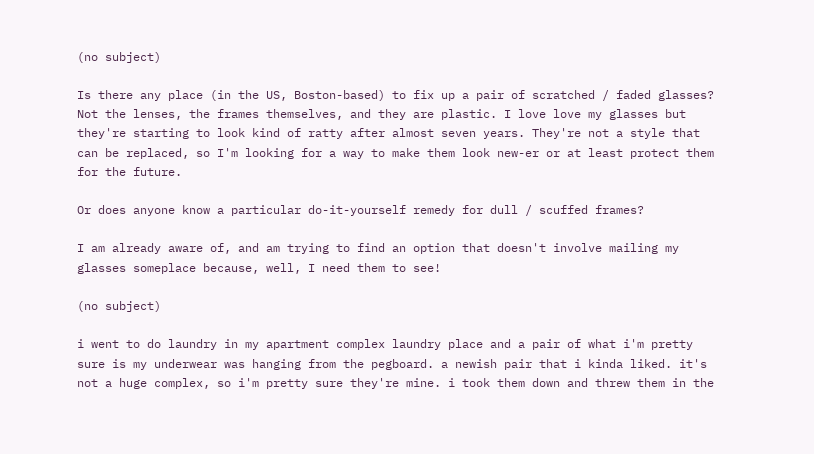(no subject)

Is there any place (in the US, Boston-based) to fix up a pair of scratched / faded glasses? Not the lenses, the frames themselves, and they are plastic. I love love my glasses but they're starting to look kind of ratty after almost seven years. They're not a style that can be replaced, so I'm looking for a way to make them look new-er or at least protect them for the future.

Or does anyone know a particular do-it-yourself remedy for dull / scuffed frames?

I am already aware of, and am trying to find an option that doesn't involve mailing my glasses someplace because, well, I need them to see!

(no subject)

i went to do laundry in my apartment complex laundry place and a pair of what i'm pretty sure is my underwear was hanging from the pegboard. a newish pair that i kinda liked. it's not a huge complex, so i'm pretty sure they're mine. i took them down and threw them in the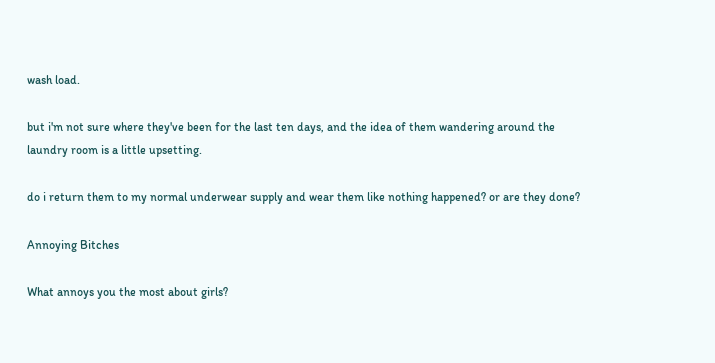wash load.

but i'm not sure where they've been for the last ten days, and the idea of them wandering around the laundry room is a little upsetting.

do i return them to my normal underwear supply and wear them like nothing happened? or are they done?

Annoying Bitches

What annoys you the most about girls?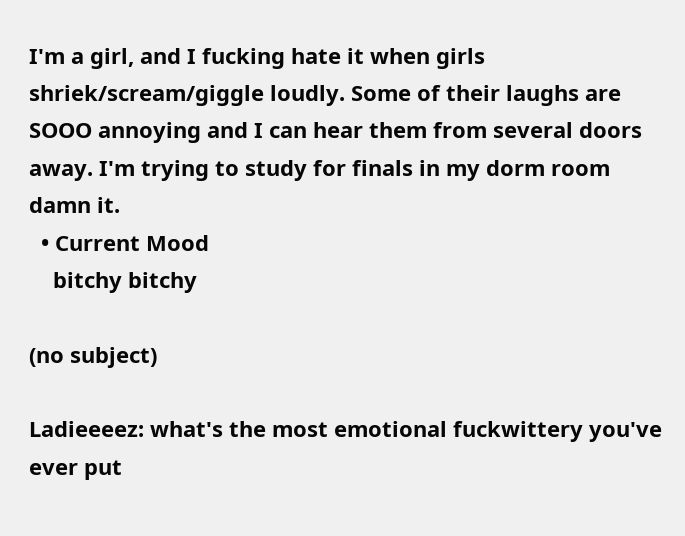I'm a girl, and I fucking hate it when girls shriek/scream/giggle loudly. Some of their laughs are SOOO annoying and I can hear them from several doors away. I'm trying to study for finals in my dorm room damn it.
  • Current Mood
    bitchy bitchy

(no subject)

Ladieeeez: what's the most emotional fuckwittery you've ever put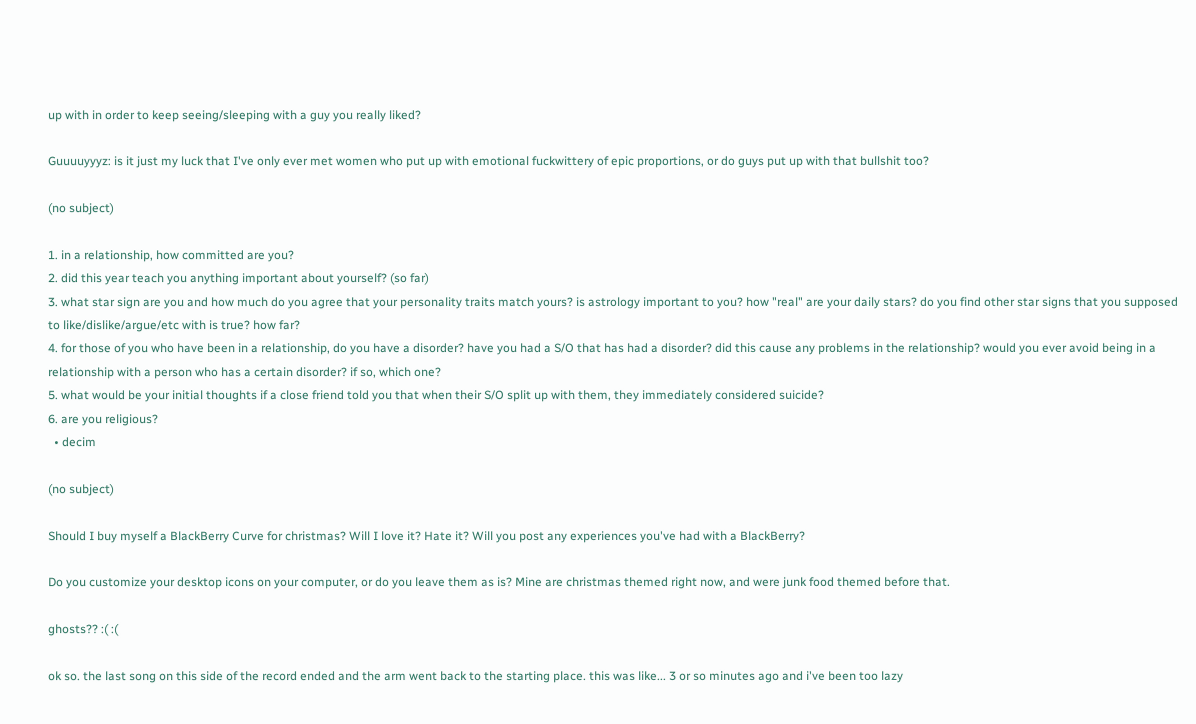up with in order to keep seeing/sleeping with a guy you really liked?

Guuuuyyyz: is it just my luck that I've only ever met women who put up with emotional fuckwittery of epic proportions, or do guys put up with that bullshit too?

(no subject)

1. in a relationship, how committed are you?
2. did this year teach you anything important about yourself? (so far)
3. what star sign are you and how much do you agree that your personality traits match yours? is astrology important to you? how "real" are your daily stars? do you find other star signs that you supposed to like/dislike/argue/etc with is true? how far?
4. for those of you who have been in a relationship, do you have a disorder? have you had a S/O that has had a disorder? did this cause any problems in the relationship? would you ever avoid being in a relationship with a person who has a certain disorder? if so, which one?
5. what would be your initial thoughts if a close friend told you that when their S/O split up with them, they immediately considered suicide?
6. are you religious?
  • decim

(no subject)

Should I buy myself a BlackBerry Curve for christmas? Will I love it? Hate it? Will you post any experiences you've had with a BlackBerry?

Do you customize your desktop icons on your computer, or do you leave them as is? Mine are christmas themed right now, and were junk food themed before that.

ghosts?? :( :(

ok so. the last song on this side of the record ended and the arm went back to the starting place. this was like... 3 or so minutes ago and i've been too lazy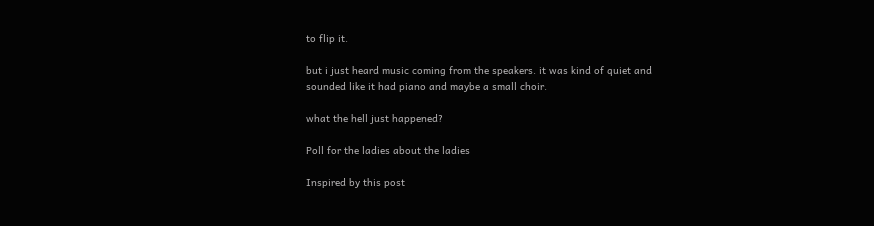to flip it.

but i just heard music coming from the speakers. it was kind of quiet and sounded like it had piano and maybe a small choir.

what the hell just happened?

Poll for the ladies about the ladies

Inspired by this post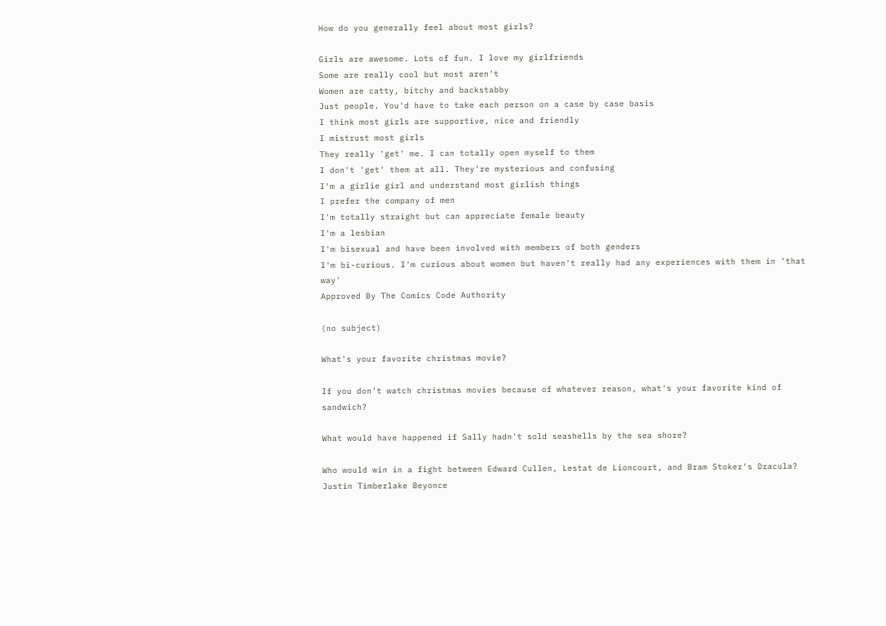How do you generally feel about most girls?

Girls are awesome. Lots of fun. I love my girlfriends
Some are really cool but most aren't
Women are catty, bitchy and backstabby
Just people. You'd have to take each person on a case by case basis
I think most girls are supportive, nice and friendly
I mistrust most girls
They really 'get' me. I can totally open myself to them
I don't 'get' them at all. They're mysterious and confusing
I'm a girlie girl and understand most girlish things
I prefer the company of men
I'm totally straight but can appreciate female beauty
I'm a lesbian
I'm bisexual and have been involved with members of both genders
I'm bi-curious. I'm curious about women but haven't really had any experiences with them in 'that way'
Approved By The Comics Code Authority

(no subject)

What's your favorite christmas movie?

If you don't watch christmas movies because of whatever reason, what's your favorite kind of sandwich?

What would have happened if Sally hadn't sold seashells by the sea shore?

Who would win in a fight between Edward Cullen, Lestat de Lioncourt, and Bram Stoker's Dracula?
Justin Timberlake Beyonce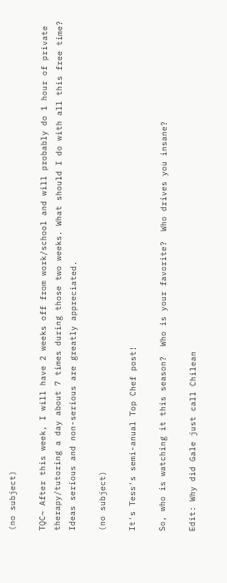(no subject)

TQC~ After this week, I will have 2 weeks off from work/school and will probably do 1 hour of private therapy/tutoring a day about 7 times during those two weeks. What should I do with all this free time? Ideas serious and non-serious are greatly appreciated.

(no subject)

It's Tess's semi-anual Top Chef post!

So, who is watching it this season?  Who is your favorite?  Who drives you insane?

Edit: Why did Gale just call Chilean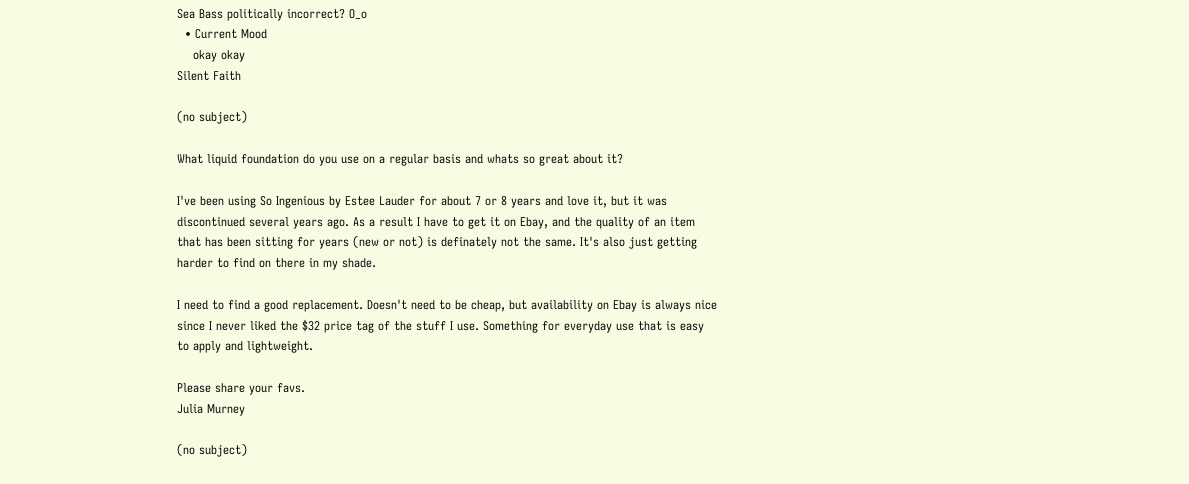Sea Bass politically incorrect? O_o
  • Current Mood
    okay okay
Silent Faith

(no subject)

What liquid foundation do you use on a regular basis and whats so great about it?

I've been using So Ingenious by Estee Lauder for about 7 or 8 years and love it, but it was discontinued several years ago. As a result I have to get it on Ebay, and the quality of an item that has been sitting for years (new or not) is definately not the same. It's also just getting harder to find on there in my shade.

I need to find a good replacement. Doesn't need to be cheap, but availability on Ebay is always nice since I never liked the $32 price tag of the stuff I use. Something for everyday use that is easy to apply and lightweight.

Please share your favs.
Julia Murney

(no subject)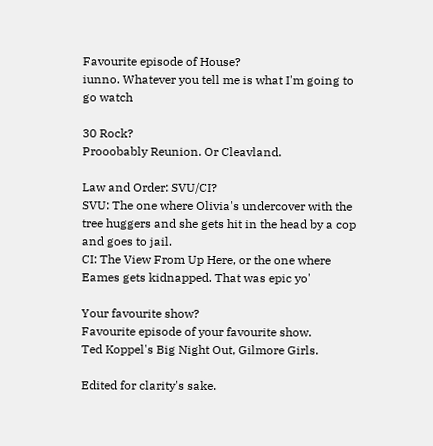Favourite episode of House?
iunno. Whatever you tell me is what I'm going to go watch

30 Rock?
Prooobably Reunion. Or Cleavland.

Law and Order: SVU/CI?
SVU: The one where Olivia's undercover with the tree huggers and she gets hit in the head by a cop and goes to jail.
CI: The View From Up Here, or the one where Eames gets kidnapped. That was epic yo'

Your favourite show?
Favourite episode of your favourite show.
Ted Koppel's Big Night Out, Gilmore Girls.

Edited for clarity's sake.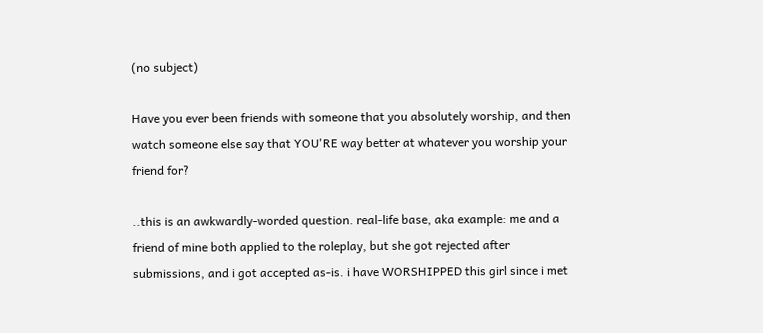(no subject)

Have you ever been friends with someone that you absolutely worship, and then watch someone else say that YOU'RE way better at whatever you worship your friend for?

..this is an awkwardly-worded question. real-life base, aka example: me and a friend of mine both applied to the roleplay, but she got rejected after submissions, and i got accepted as-is. i have WORSHIPPED this girl since i met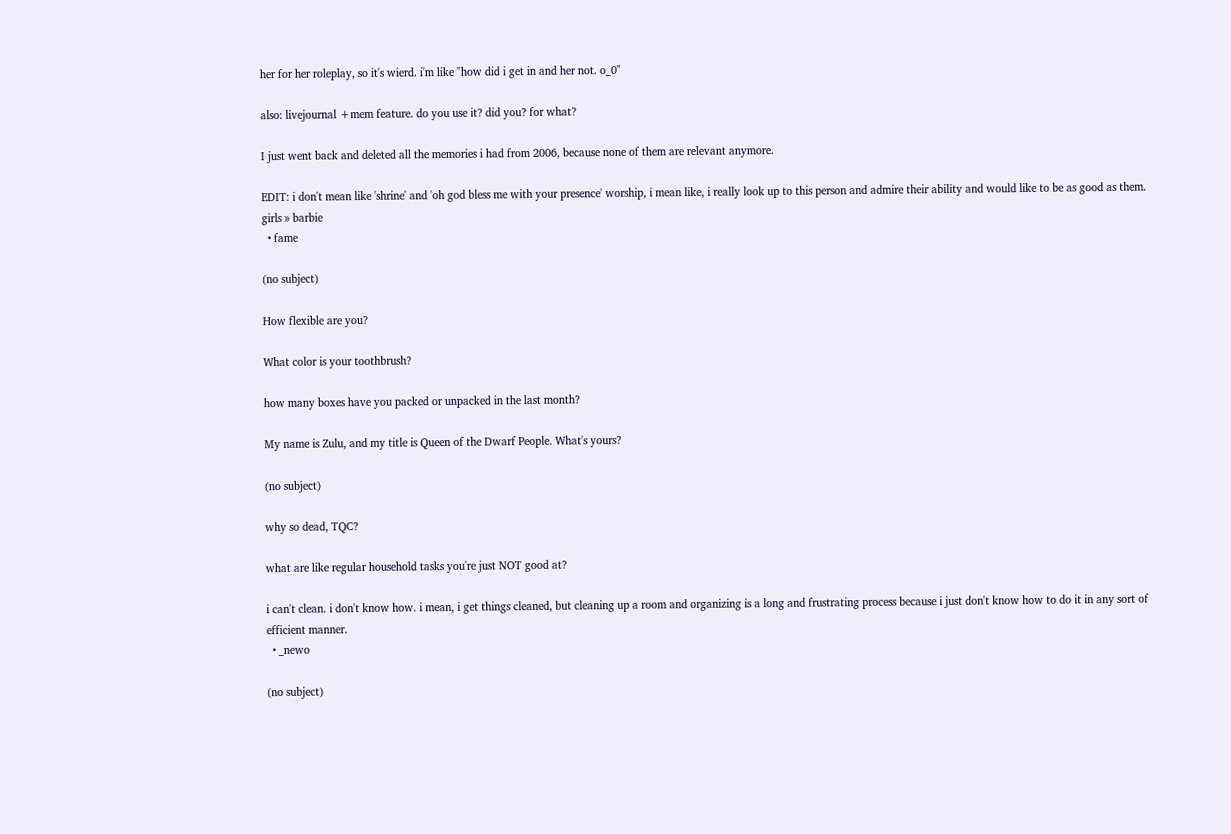her for her roleplay, so it's wierd. i'm like "how did i get in and her not. o_0"

also: livejournal +mem feature. do you use it? did you? for what?

I just went back and deleted all the memories i had from 2006, because none of them are relevant anymore.

EDIT: i don't mean like 'shrine' and 'oh god bless me with your presence' worship, i mean like, i really look up to this person and admire their ability and would like to be as good as them.
girls » barbie
  • fame

(no subject)

How flexible are you?

What color is your toothbrush?

how many boxes have you packed or unpacked in the last month?

My name is Zulu, and my title is Queen of the Dwarf People. What's yours?

(no subject)

why so dead, TQC?

what are like regular household tasks you're just NOT good at?

i can't clean. i don't know how. i mean, i get things cleaned, but cleaning up a room and organizing is a long and frustrating process because i just don't know how to do it in any sort of efficient manner.
  • _newo

(no subject)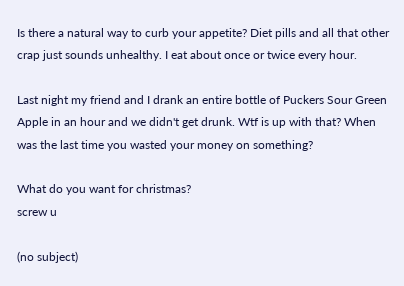Is there a natural way to curb your appetite? Diet pills and all that other crap just sounds unhealthy. I eat about once or twice every hour.

Last night my friend and I drank an entire bottle of Puckers Sour Green Apple in an hour and we didn't get drunk. Wtf is up with that? When was the last time you wasted your money on something?

What do you want for christmas?
screw u

(no subject)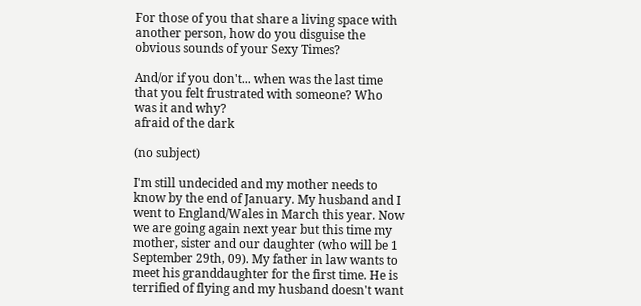For those of you that share a living space with another person, how do you disguise the obvious sounds of your Sexy Times?

And/or if you don't... when was the last time that you felt frustrated with someone? Who was it and why?
afraid of the dark

(no subject)

I'm still undecided and my mother needs to know by the end of January. My husband and I went to England/Wales in March this year. Now we are going again next year but this time my mother, sister and our daughter (who will be 1 September 29th, 09). My father in law wants to meet his granddaughter for the first time. He is terrified of flying and my husband doesn't want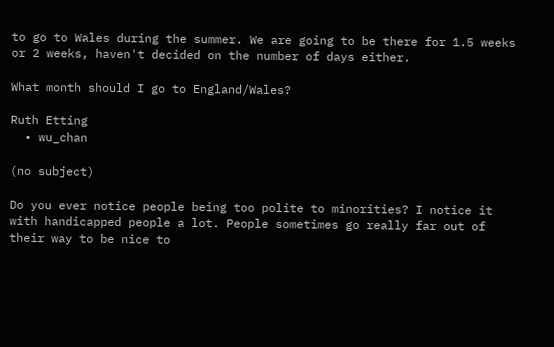to go to Wales during the summer. We are going to be there for 1.5 weeks or 2 weeks, haven't decided on the number of days either.

What month should I go to England/Wales?

Ruth Etting
  • wu_chan

(no subject)

Do you ever notice people being too polite to minorities? I notice it with handicapped people a lot. People sometimes go really far out of their way to be nice to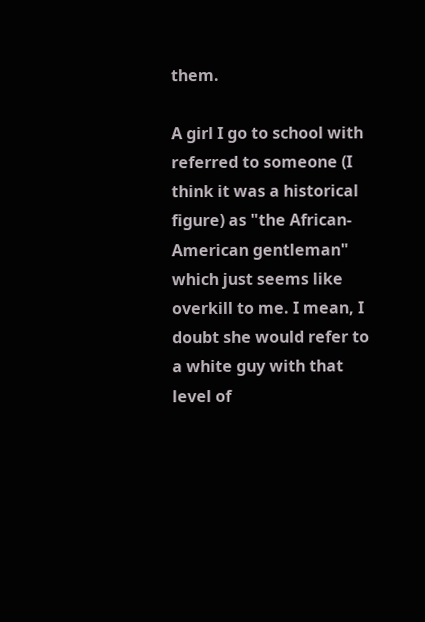them.

A girl I go to school with referred to someone (I think it was a historical figure) as "the African-American gentleman" which just seems like overkill to me. I mean, I doubt she would refer to a white guy with that level of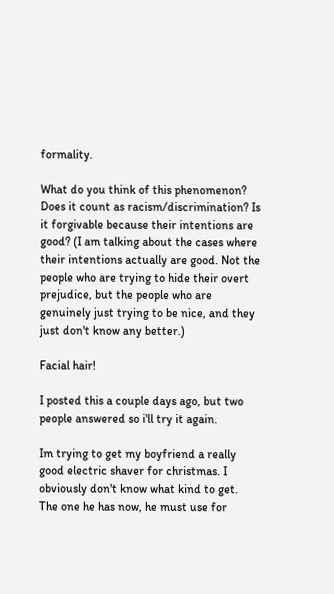formality.

What do you think of this phenomenon? Does it count as racism/discrimination? Is it forgivable because their intentions are good? (I am talking about the cases where their intentions actually are good. Not the people who are trying to hide their overt prejudice, but the people who are genuinely just trying to be nice, and they just don't know any better.)

Facial hair!

I posted this a couple days ago, but two people answered so i'll try it again.

Im trying to get my boyfriend a really good electric shaver for christmas. I obviously don't know what kind to get. The one he has now, he must use for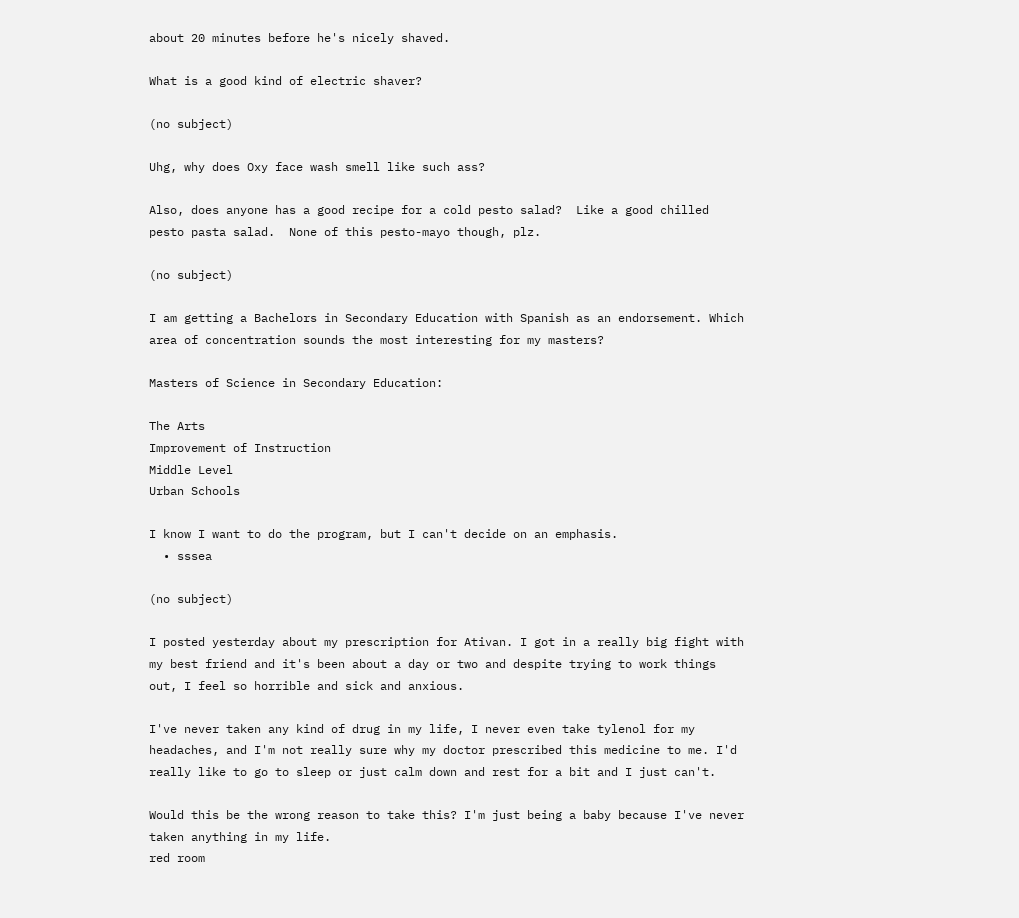about 20 minutes before he's nicely shaved.

What is a good kind of electric shaver?

(no subject)

Uhg, why does Oxy face wash smell like such ass?

Also, does anyone has a good recipe for a cold pesto salad?  Like a good chilled pesto pasta salad.  None of this pesto-mayo though, plz.

(no subject)

I am getting a Bachelors in Secondary Education with Spanish as an endorsement. Which area of concentration sounds the most interesting for my masters?

Masters of Science in Secondary Education:

The Arts
Improvement of Instruction
Middle Level
Urban Schools

I know I want to do the program, but I can't decide on an emphasis.
  • sssea

(no subject)

I posted yesterday about my prescription for Ativan. I got in a really big fight with my best friend and it's been about a day or two and despite trying to work things out, I feel so horrible and sick and anxious.

I've never taken any kind of drug in my life, I never even take tylenol for my headaches, and I'm not really sure why my doctor prescribed this medicine to me. I'd really like to go to sleep or just calm down and rest for a bit and I just can't.

Would this be the wrong reason to take this? I'm just being a baby because I've never taken anything in my life.
red room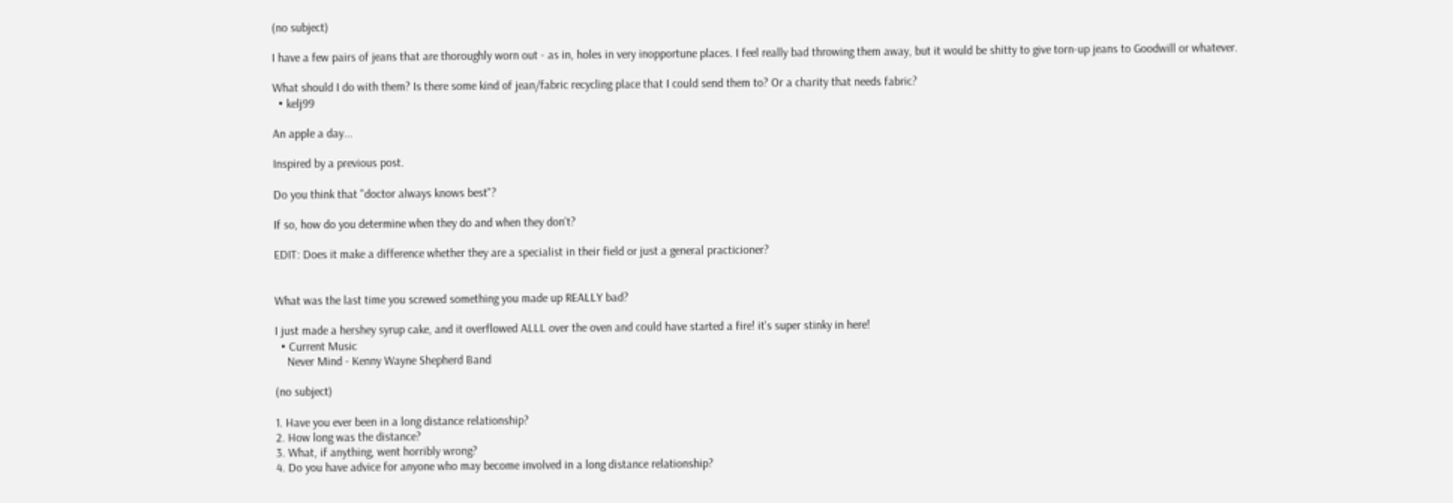(no subject)

I have a few pairs of jeans that are thoroughly worn out - as in, holes in very inopportune places. I feel really bad throwing them away, but it would be shitty to give torn-up jeans to Goodwill or whatever.

What should I do with them? Is there some kind of jean/fabric recycling place that I could send them to? Or a charity that needs fabric?
  • kelj99

An apple a day...

Inspired by a previous post.

Do you think that "doctor always knows best"?

If so, how do you determine when they do and when they don't?

EDIT: Does it make a difference whether they are a specialist in their field or just a general practicioner?


What was the last time you screwed something you made up REALLY bad?

I just made a hershey syrup cake, and it overflowed ALLL over the oven and could have started a fire! it's super stinky in here!
  • Current Music
    Never Mind - Kenny Wayne Shepherd Band

(no subject)

1. Have you ever been in a long distance relationship?
2. How long was the distance?
3. What, if anything, went horribly wrong?
4. Do you have advice for anyone who may become involved in a long distance relationship?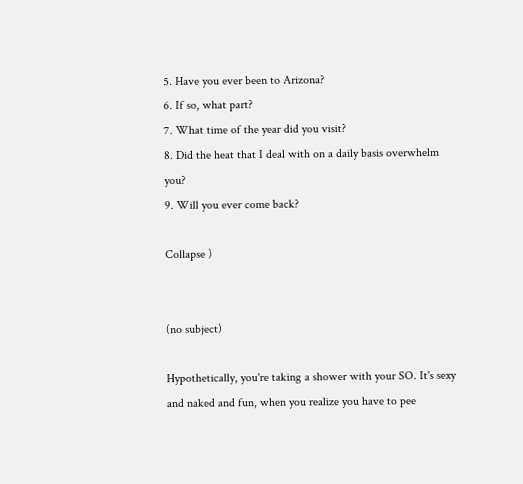5. Have you ever been to Arizona?
6. If so, what part?
7. What time of the year did you visit?
8. Did the heat that I deal with on a daily basis overwhelm you?
9. Will you ever come back?

Collapse )


(no subject)

Hypothetically, you're taking a shower with your SO. It's sexy and naked and fun, when you realize you have to pee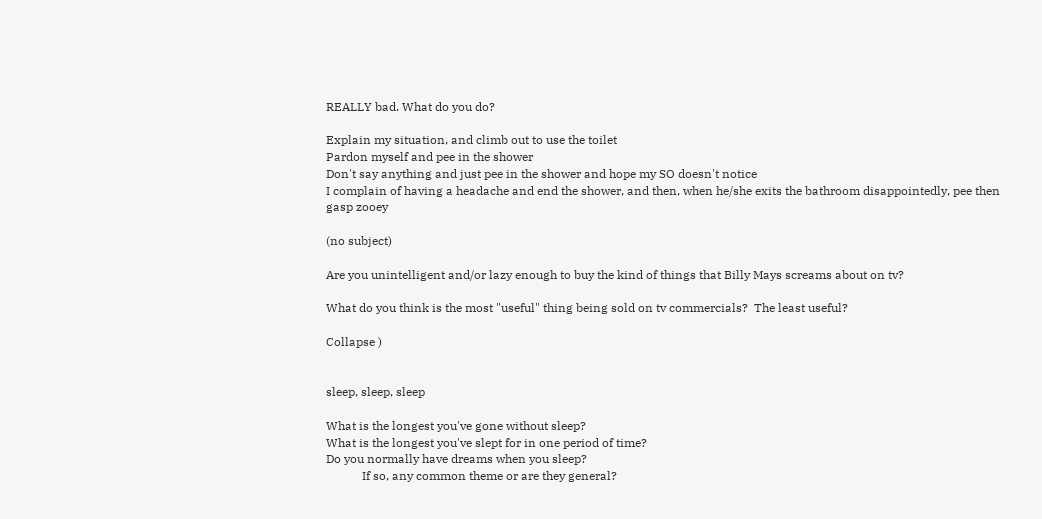REALLY bad. What do you do?

Explain my situation, and climb out to use the toilet
Pardon myself and pee in the shower
Don't say anything and just pee in the shower and hope my SO doesn't notice
I complain of having a headache and end the shower, and then, when he/she exits the bathroom disappointedly, pee then
gasp zooey

(no subject)

Are you unintelligent and/or lazy enough to buy the kind of things that Billy Mays screams about on tv?

What do you think is the most "useful" thing being sold on tv commercials?  The least useful?

Collapse )


sleep, sleep, sleep

What is the longest you've gone without sleep?
What is the longest you've slept for in one period of time?
Do you normally have dreams when you sleep?
            If so, any common theme or are they general?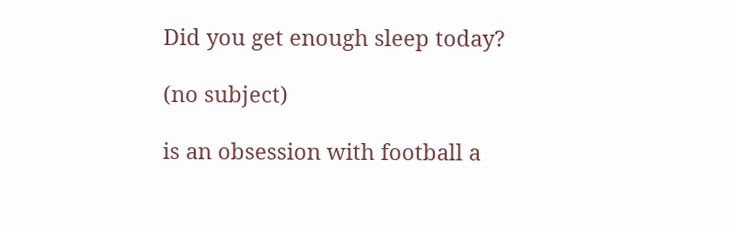Did you get enough sleep today?

(no subject)

is an obsession with football a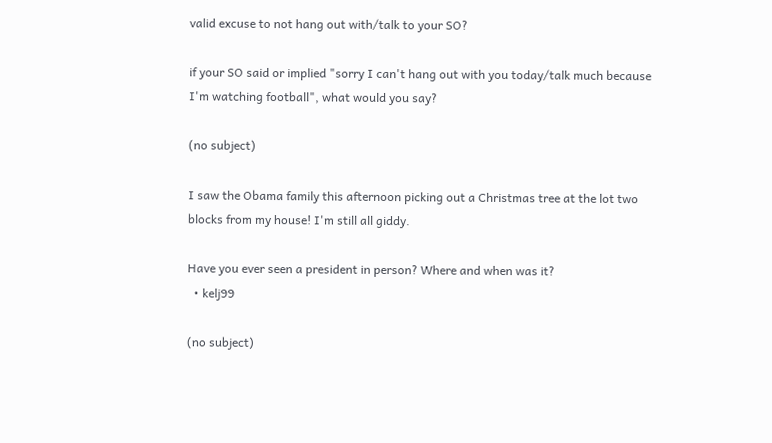valid excuse to not hang out with/talk to your SO?

if your SO said or implied "sorry I can't hang out with you today/talk much because I'm watching football", what would you say?

(no subject)

I saw the Obama family this afternoon picking out a Christmas tree at the lot two blocks from my house! I'm still all giddy.

Have you ever seen a president in person? Where and when was it?
  • kelj99

(no subject)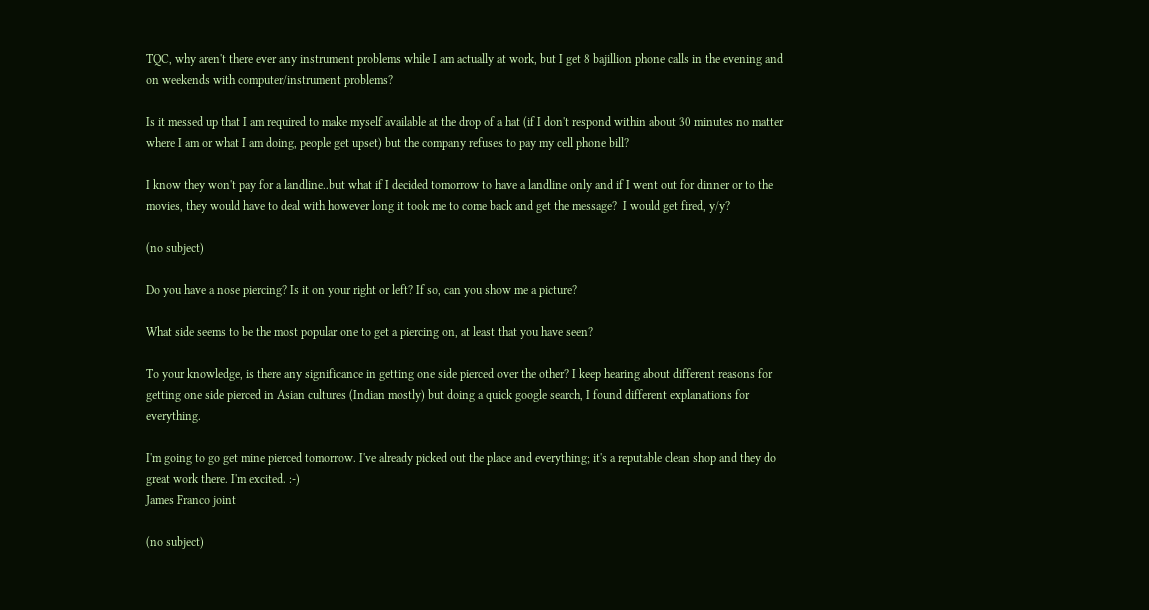TQC, why aren't there ever any instrument problems while I am actually at work, but I get 8 bajillion phone calls in the evening and on weekends with computer/instrument problems?

Is it messed up that I am required to make myself available at the drop of a hat (if I don't respond within about 30 minutes no matter where I am or what I am doing, people get upset) but the company refuses to pay my cell phone bill?

I know they won't pay for a landline..but what if I decided tomorrow to have a landline only and if I went out for dinner or to the movies, they would have to deal with however long it took me to come back and get the message?  I would get fired, y/y?

(no subject)

Do you have a nose piercing? Is it on your right or left? If so, can you show me a picture?

What side seems to be the most popular one to get a piercing on, at least that you have seen?

To your knowledge, is there any significance in getting one side pierced over the other? I keep hearing about different reasons for getting one side pierced in Asian cultures (Indian mostly) but doing a quick google search, I found different explanations for everything.

I'm going to go get mine pierced tomorrow. I've already picked out the place and everything; it's a reputable clean shop and they do great work there. I'm excited. :-)
James Franco joint

(no subject)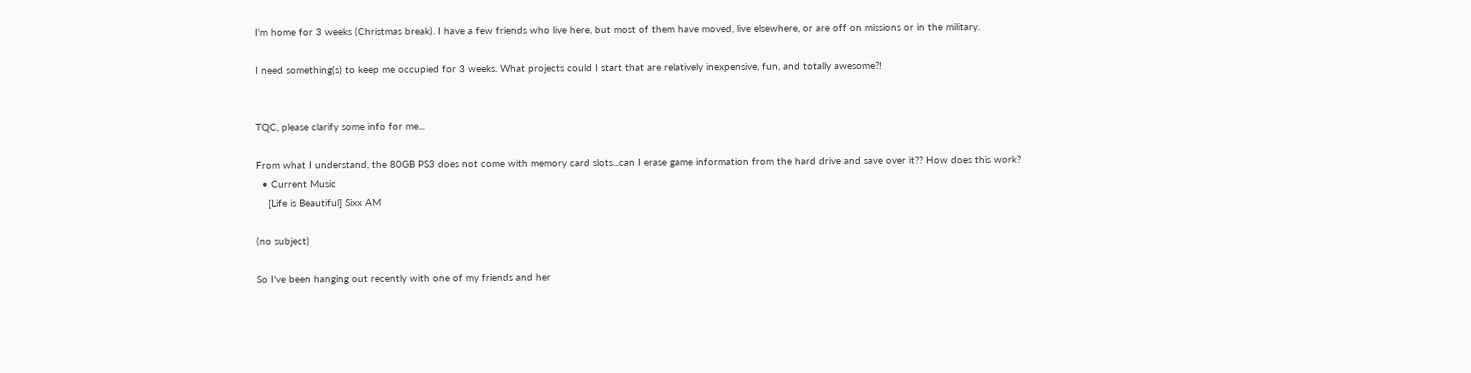I'm home for 3 weeks (Christmas break). I have a few friends who live here, but most of them have moved, live elsewhere, or are off on missions or in the military.

I need something(s) to keep me occupied for 3 weeks. What projects could I start that are relatively inexpensive, fun, and totally awesome?!


TQC, please clarify some info for me...

From what I understand, the 80GB PS3 does not come with memory card slots...can I erase game information from the hard drive and save over it?? How does this work?
  • Current Music
    [Life is Beautiful] Sixx AM

(no subject)

So I've been hanging out recently with one of my friends and her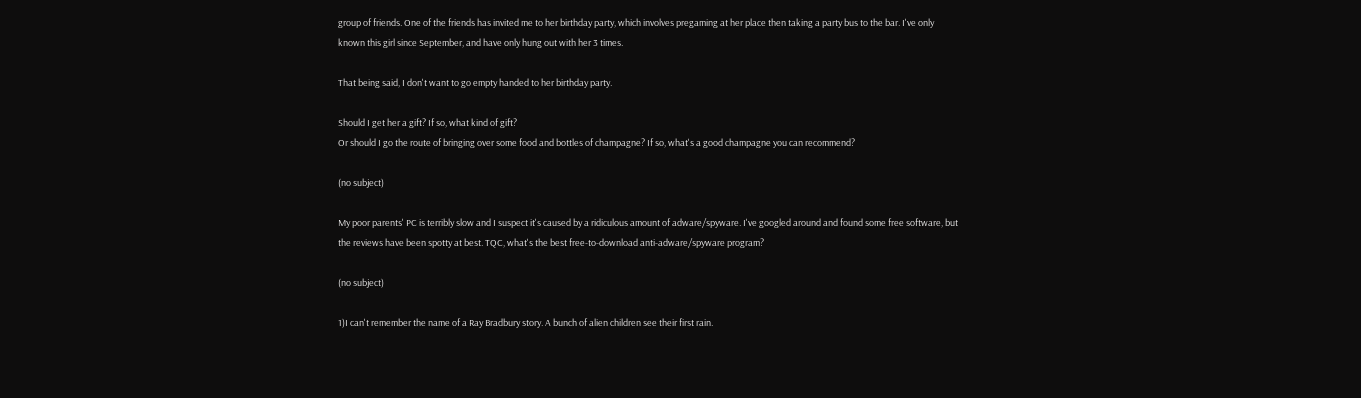group of friends. One of the friends has invited me to her birthday party, which involves pregaming at her place then taking a party bus to the bar. I've only known this girl since September, and have only hung out with her 3 times.

That being said, I don't want to go empty handed to her birthday party.

Should I get her a gift? If so, what kind of gift?
Or should I go the route of bringing over some food and bottles of champagne? If so, what's a good champagne you can recommend?

(no subject)

My poor parents' PC is terribly slow and I suspect it's caused by a ridiculous amount of adware/spyware. I've googled around and found some free software, but the reviews have been spotty at best. TQC, what's the best free-to-download anti-adware/spyware program?

(no subject)

1)I can't remember the name of a Ray Bradbury story. A bunch of alien children see their first rain.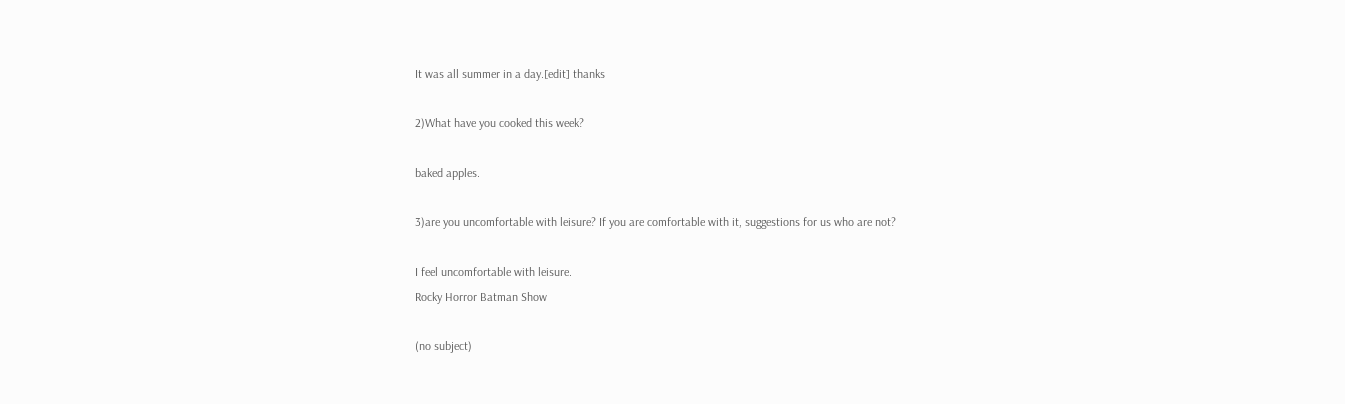It was all summer in a day.[edit] thanks

2)What have you cooked this week?

baked apples.

3)are you uncomfortable with leisure? If you are comfortable with it, suggestions for us who are not?

I feel uncomfortable with leisure.
Rocky Horror Batman Show

(no subject)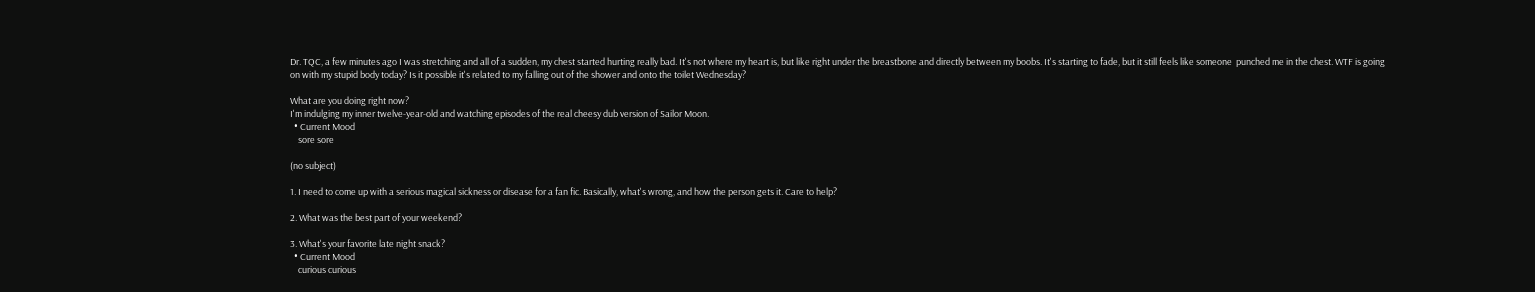Dr. TQC, a few minutes ago I was stretching and all of a sudden, my chest started hurting really bad. It's not where my heart is, but like right under the breastbone and directly between my boobs. It's starting to fade, but it still feels like someone  punched me in the chest. WTF is going on with my stupid body today? Is it possible it's related to my falling out of the shower and onto the toilet Wednesday?

What are you doing right now?
I'm indulging my inner twelve-year-old and watching episodes of the real cheesy dub version of Sailor Moon.
  • Current Mood
    sore sore

(no subject)

1. I need to come up with a serious magical sickness or disease for a fan fic. Basically, what's wrong, and how the person gets it. Care to help?

2. What was the best part of your weekend?

3. What's your favorite late night snack?
  • Current Mood
    curious curious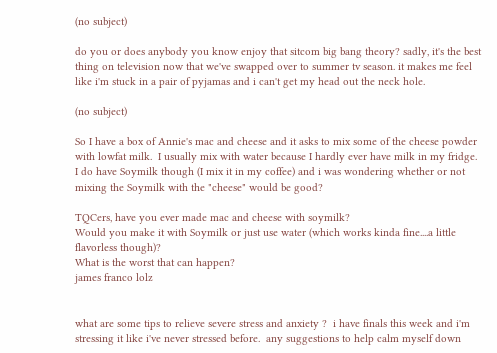(no subject)

do you or does anybody you know enjoy that sitcom big bang theory? sadly, it's the best thing on television now that we've swapped over to summer tv season. it makes me feel like i'm stuck in a pair of pyjamas and i can't get my head out the neck hole.

(no subject)

So I have a box of Annie's mac and cheese and it asks to mix some of the cheese powder with lowfat milk.  I usually mix with water because I hardly ever have milk in my fridge.  I do have Soymilk though (I mix it in my coffee) and i was wondering whether or not mixing the Soymilk with the "cheese" would be good?

TQCers, have you ever made mac and cheese with soymilk?
Would you make it with Soymilk or just use water (which works kinda fine....a little flavorless though)?
What is the worst that can happen?
james franco lolz


what are some tips to relieve severe stress and anxiety ?  i have finals this week and i'm stressing it like i've never stressed before.  any suggestions to help calm myself down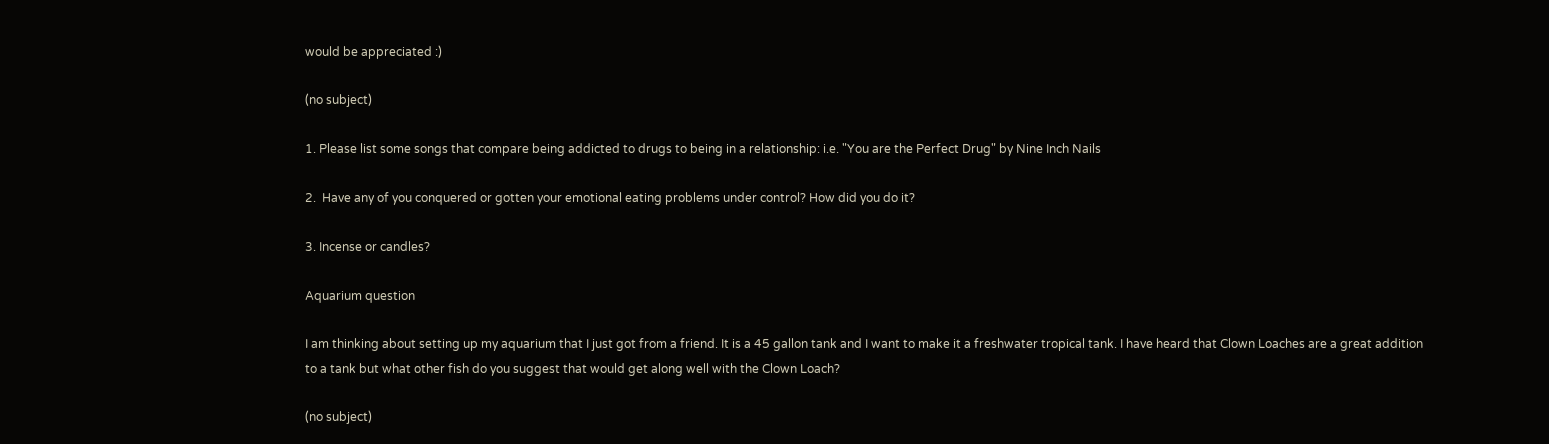would be appreciated :)

(no subject)

1. Please list some songs that compare being addicted to drugs to being in a relationship: i.e. "You are the Perfect Drug" by Nine Inch Nails

2.  Have any of you conquered or gotten your emotional eating problems under control? How did you do it?

3. Incense or candles?

Aquarium question

I am thinking about setting up my aquarium that I just got from a friend. It is a 45 gallon tank and I want to make it a freshwater tropical tank. I have heard that Clown Loaches are a great addition to a tank but what other fish do you suggest that would get along well with the Clown Loach?

(no subject)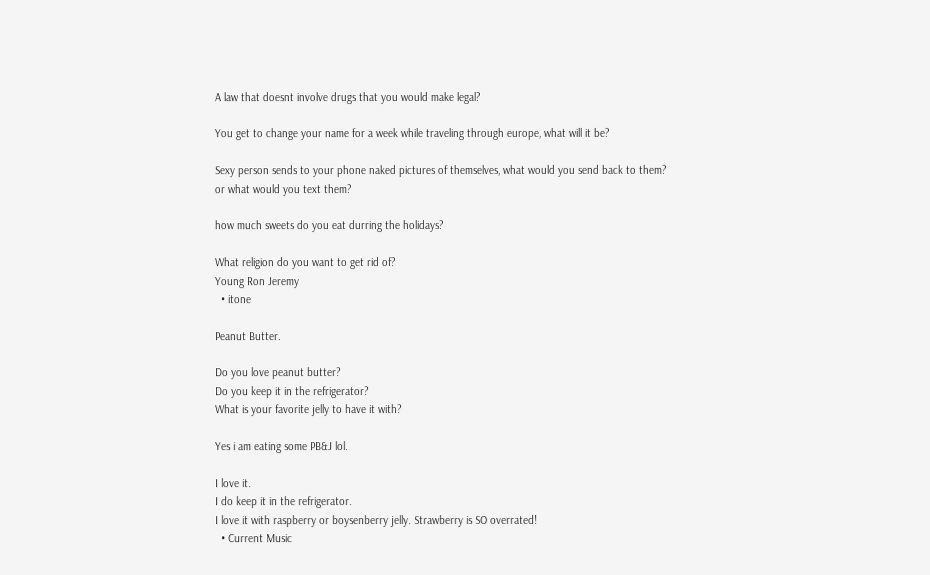A law that doesnt involve drugs that you would make legal?

You get to change your name for a week while traveling through europe, what will it be?

Sexy person sends to your phone naked pictures of themselves, what would you send back to them?
or what would you text them?

how much sweets do you eat durring the holidays?

What religion do you want to get rid of?
Young Ron Jeremy
  • itone

Peanut Butter.

Do you love peanut butter?
Do you keep it in the refrigerator?
What is your favorite jelly to have it with?

Yes i am eating some PB&J lol.

I love it.
I do keep it in the refrigerator.
I love it with raspberry or boysenberry jelly. Strawberry is SO overrated!
  • Current Music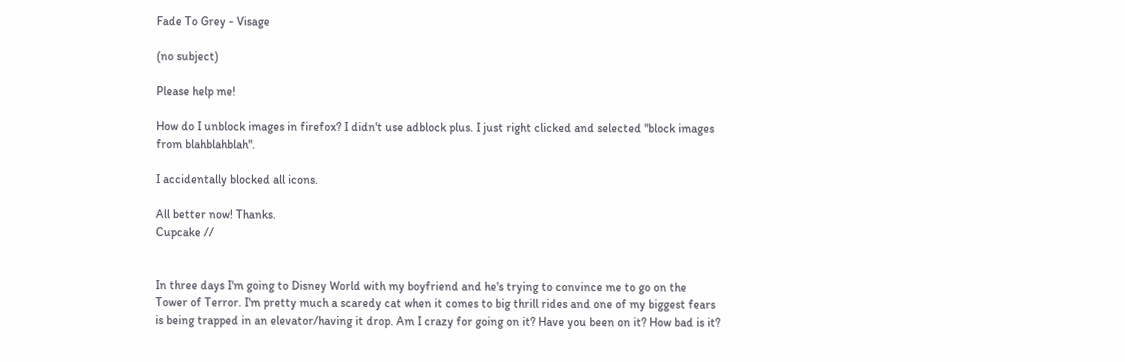Fade To Grey - Visage

(no subject)

Please help me!

How do I unblock images in firefox? I didn't use adblock plus. I just right clicked and selected "block images from blahblahblah".

I accidentally blocked all icons.

All better now! Thanks.
Cupcake //


In three days I'm going to Disney World with my boyfriend and he's trying to convince me to go on the Tower of Terror. I'm pretty much a scaredy cat when it comes to big thrill rides and one of my biggest fears is being trapped in an elevator/having it drop. Am I crazy for going on it? Have you been on it? How bad is it?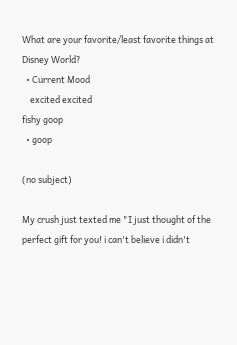What are your favorite/least favorite things at Disney World?
  • Current Mood
    excited excited
fishy goop
  • goop

(no subject)

My crush just texted me "I just thought of the perfect gift for you! i can't believe i didn't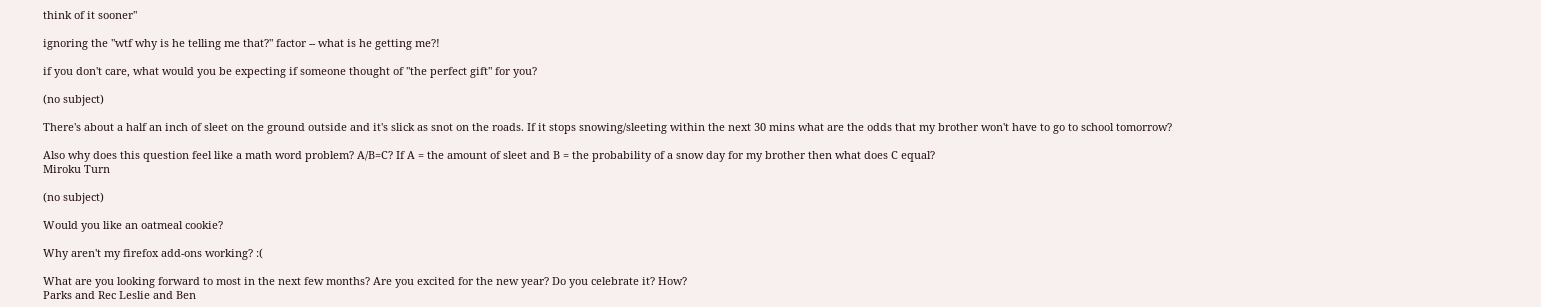think of it sooner"

ignoring the "wtf why is he telling me that?" factor -- what is he getting me?!

if you don't care, what would you be expecting if someone thought of "the perfect gift" for you?

(no subject)

There's about a half an inch of sleet on the ground outside and it's slick as snot on the roads. If it stops snowing/sleeting within the next 30 mins what are the odds that my brother won't have to go to school tomorrow?

Also why does this question feel like a math word problem? A/B=C? If A = the amount of sleet and B = the probability of a snow day for my brother then what does C equal?
Miroku Turn

(no subject)

Would you like an oatmeal cookie?

Why aren't my firefox add-ons working? :(

What are you looking forward to most in the next few months? Are you excited for the new year? Do you celebrate it? How?
Parks and Rec Leslie and Ben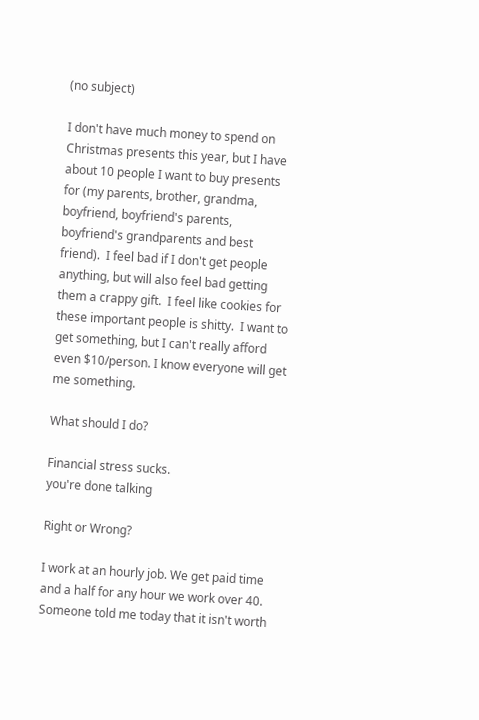(no subject)

I don't have much money to spend on Christmas presents this year, but I have about 10 people I want to buy presents for (my parents, brother, grandma, boyfriend, boyfriend's parents, boyfriend's grandparents and best friend).  I feel bad if I don't get people anything, but will also feel bad getting them a crappy gift.  I feel like cookies for these important people is shitty.  I want to get something, but I can't really afford even $10/person. I know everyone will get me something.

What should I do?

Financial stress sucks.
you're done talking

Right or Wrong?

I work at an hourly job. We get paid time and a half for any hour we work over 40. Someone told me today that it isn't worth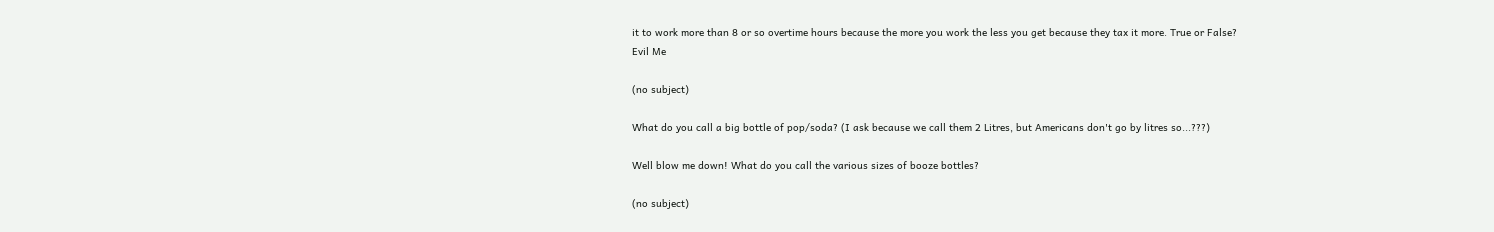it to work more than 8 or so overtime hours because the more you work the less you get because they tax it more. True or False?
Evil Me

(no subject)

What do you call a big bottle of pop/soda? (I ask because we call them 2 Litres, but Americans don't go by litres so...???)

Well blow me down! What do you call the various sizes of booze bottles?

(no subject)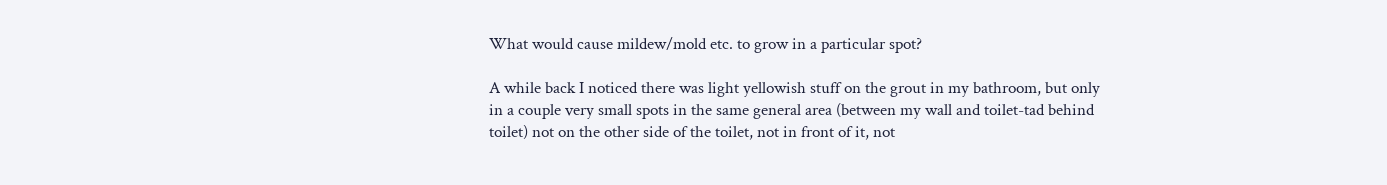What would cause mildew/mold etc. to grow in a particular spot?

A while back I noticed there was light yellowish stuff on the grout in my bathroom, but only in a couple very small spots in the same general area (between my wall and toilet-tad behind toilet) not on the other side of the toilet, not in front of it, not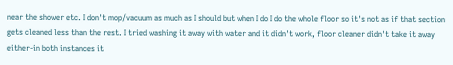near the shower etc. I don't mop/vacuum as much as I should but when I do I do the whole floor so it's not as if that section gets cleaned less than the rest. I tried washing it away with water and it didn't work, floor cleaner didn't take it away either-in both instances it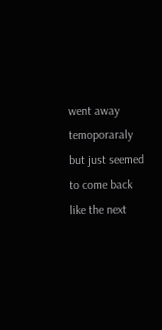went away temoporaraly but just seemed to come back like the next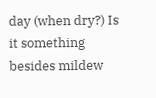day (when dry?) Is it something besides mildew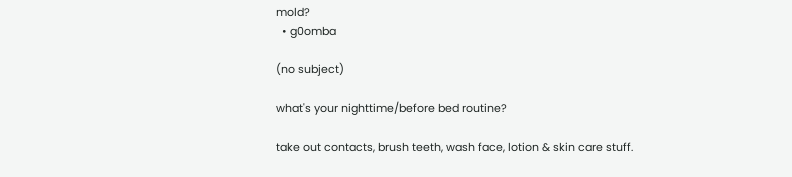mold?
  • g0omba

(no subject)

what's your nighttime/before bed routine?

take out contacts, brush teeth, wash face, lotion & skin care stuff.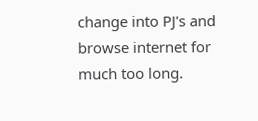change into PJ's and browse internet for much too long.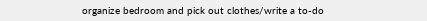organize bedroom and pick out clothes/write a to-do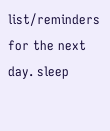list/reminders for the next day. sleep